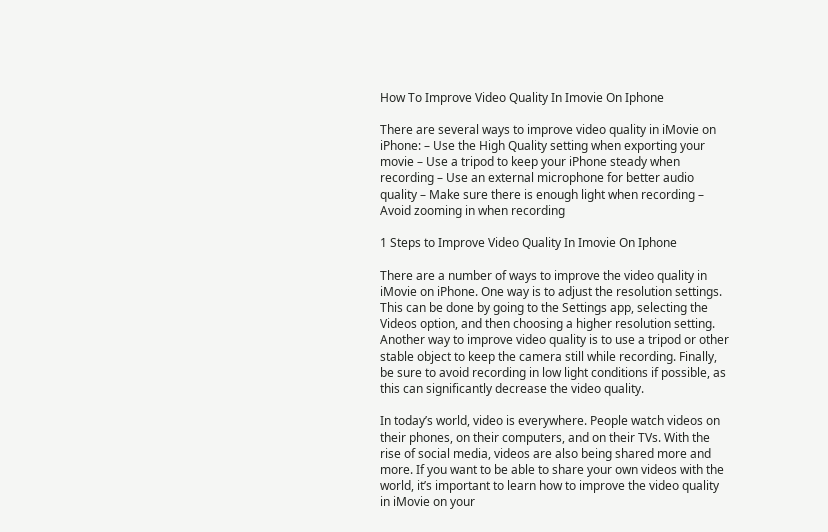How To Improve Video Quality In Imovie On Iphone

There are several ways to improve video quality in iMovie on iPhone: – Use the High Quality setting when exporting your movie – Use a tripod to keep your iPhone steady when recording – Use an external microphone for better audio quality – Make sure there is enough light when recording – Avoid zooming in when recording

1 Steps to Improve Video Quality In Imovie On Iphone

There are a number of ways to improve the video quality in iMovie on iPhone. One way is to adjust the resolution settings. This can be done by going to the Settings app, selecting the Videos option, and then choosing a higher resolution setting. Another way to improve video quality is to use a tripod or other stable object to keep the camera still while recording. Finally, be sure to avoid recording in low light conditions if possible, as this can significantly decrease the video quality.

In today’s world, video is everywhere. People watch videos on their phones, on their computers, and on their TVs. With the rise of social media, videos are also being shared more and more. If you want to be able to share your own videos with the world, it’s important to learn how to improve the video quality in iMovie on your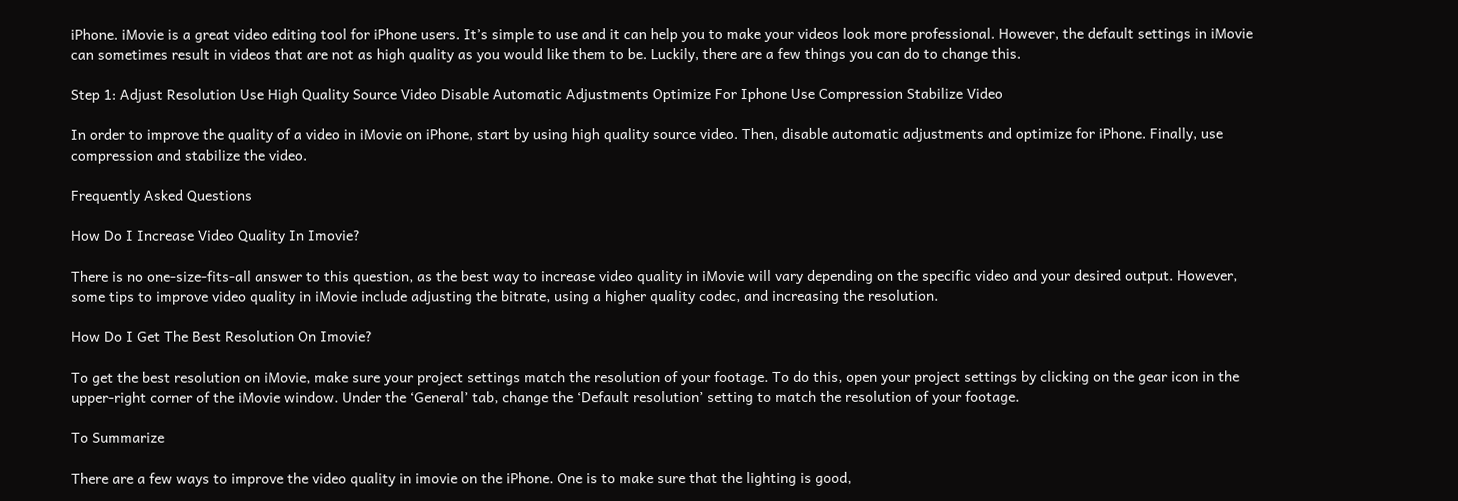iPhone. iMovie is a great video editing tool for iPhone users. It’s simple to use and it can help you to make your videos look more professional. However, the default settings in iMovie can sometimes result in videos that are not as high quality as you would like them to be. Luckily, there are a few things you can do to change this.

Step 1: Adjust Resolution Use High Quality Source Video Disable Automatic Adjustments Optimize For Iphone Use Compression Stabilize Video

In order to improve the quality of a video in iMovie on iPhone, start by using high quality source video. Then, disable automatic adjustments and optimize for iPhone. Finally, use compression and stabilize the video.

Frequently Asked Questions

How Do I Increase Video Quality In Imovie?

There is no one-size-fits-all answer to this question, as the best way to increase video quality in iMovie will vary depending on the specific video and your desired output. However, some tips to improve video quality in iMovie include adjusting the bitrate, using a higher quality codec, and increasing the resolution.

How Do I Get The Best Resolution On Imovie?

To get the best resolution on iMovie, make sure your project settings match the resolution of your footage. To do this, open your project settings by clicking on the gear icon in the upper-right corner of the iMovie window. Under the ‘General’ tab, change the ‘Default resolution’ setting to match the resolution of your footage.

To Summarize

There are a few ways to improve the video quality in imovie on the iPhone. One is to make sure that the lighting is good,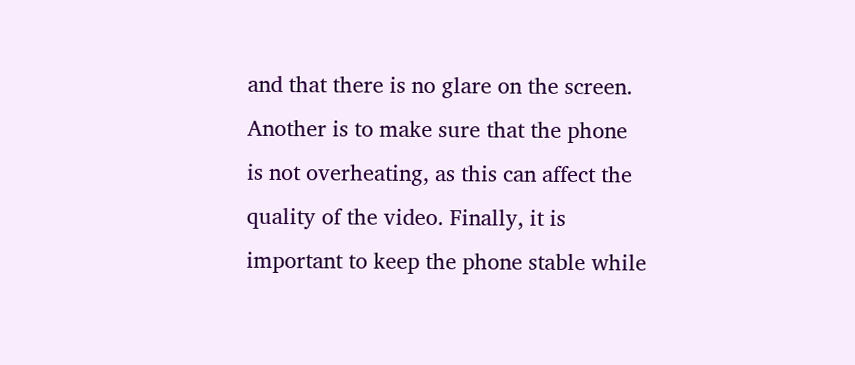and that there is no glare on the screen. Another is to make sure that the phone is not overheating, as this can affect the quality of the video. Finally, it is important to keep the phone stable while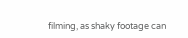filming, as shaky footage can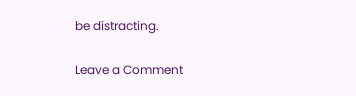be distracting.

Leave a Comment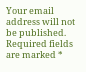Your email address will not be published. Required fields are marked *